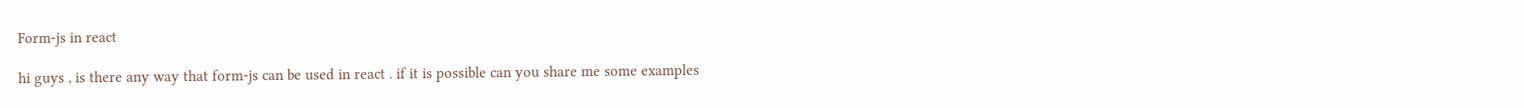Form-js in react

hi guys , is there any way that form-js can be used in react . if it is possible can you share me some examples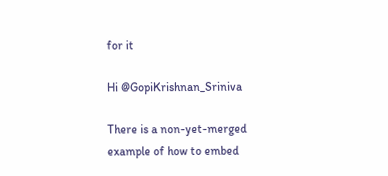for it

Hi @GopiKrishnan_Sriniva

There is a non-yet-merged example of how to embed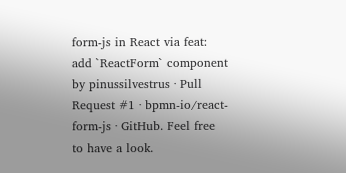form-js in React via feat: add `ReactForm` component by pinussilvestrus · Pull Request #1 · bpmn-io/react-form-js · GitHub. Feel free to have a look.